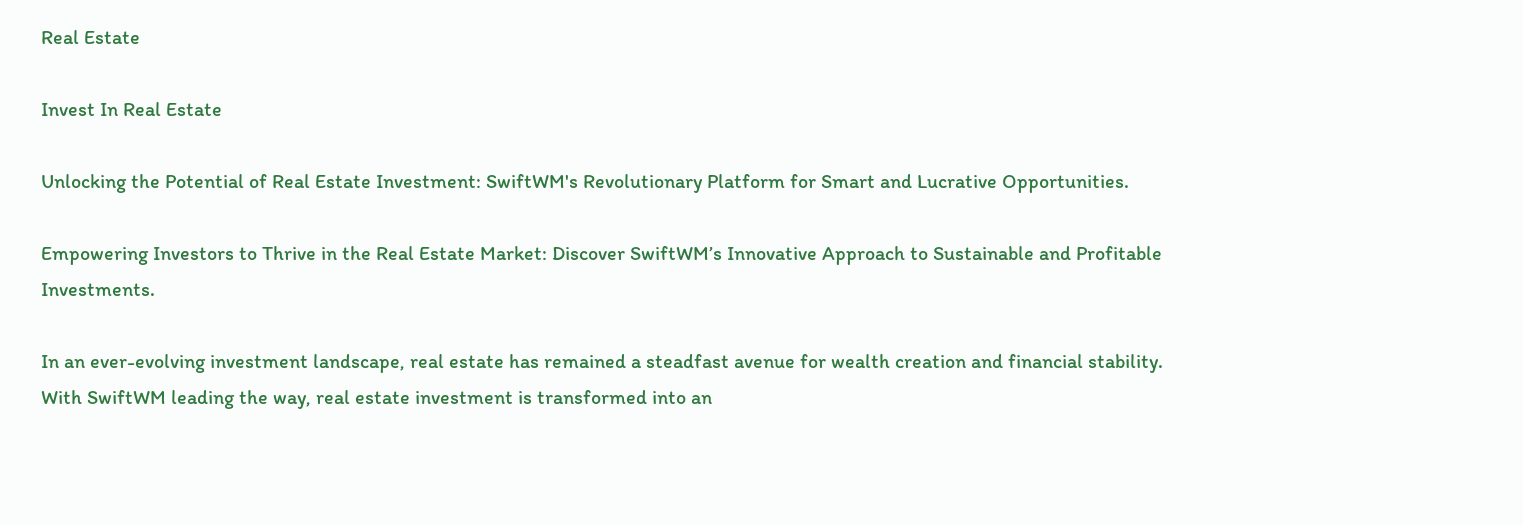Real Estate

Invest In Real Estate

Unlocking the Potential of Real Estate Investment: SwiftWM's Revolutionary Platform for Smart and Lucrative Opportunities.

Empowering Investors to Thrive in the Real Estate Market: Discover SwiftWM’s Innovative Approach to Sustainable and Profitable Investments.

In an ever-evolving investment landscape, real estate has remained a steadfast avenue for wealth creation and financial stability. With SwiftWM leading the way, real estate investment is transformed into an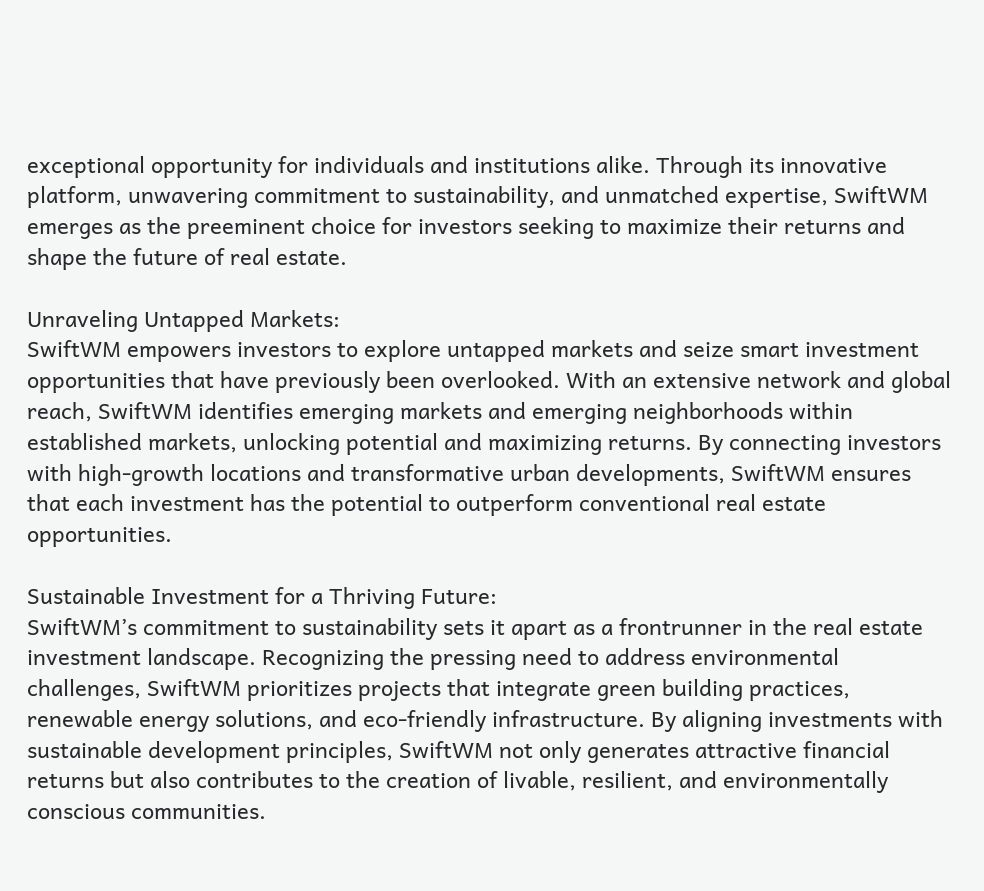exceptional opportunity for individuals and institutions alike. Through its innovative platform, unwavering commitment to sustainability, and unmatched expertise, SwiftWM emerges as the preeminent choice for investors seeking to maximize their returns and shape the future of real estate.

Unraveling Untapped Markets:
SwiftWM empowers investors to explore untapped markets and seize smart investment opportunities that have previously been overlooked. With an extensive network and global reach, SwiftWM identifies emerging markets and emerging neighborhoods within established markets, unlocking potential and maximizing returns. By connecting investors with high-growth locations and transformative urban developments, SwiftWM ensures that each investment has the potential to outperform conventional real estate opportunities.

Sustainable Investment for a Thriving Future:
SwiftWM’s commitment to sustainability sets it apart as a frontrunner in the real estate investment landscape. Recognizing the pressing need to address environmental challenges, SwiftWM prioritizes projects that integrate green building practices, renewable energy solutions, and eco-friendly infrastructure. By aligning investments with sustainable development principles, SwiftWM not only generates attractive financial returns but also contributes to the creation of livable, resilient, and environmentally conscious communities.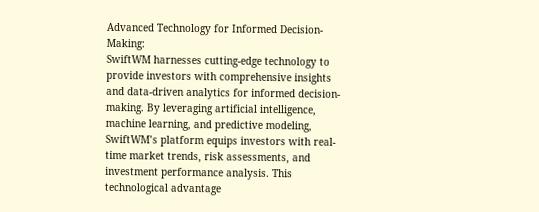Advanced Technology for Informed Decision-Making:
SwiftWM harnesses cutting-edge technology to provide investors with comprehensive insights and data-driven analytics for informed decision-making. By leveraging artificial intelligence, machine learning, and predictive modeling, SwiftWM’s platform equips investors with real-time market trends, risk assessments, and investment performance analysis. This technological advantage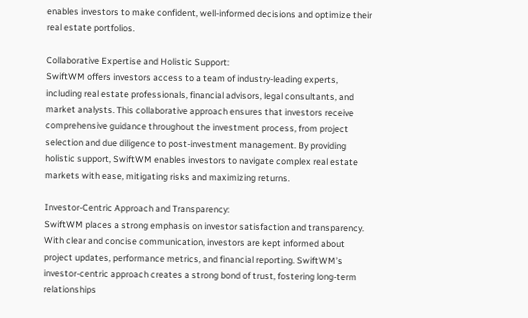enables investors to make confident, well-informed decisions and optimize their real estate portfolios.

Collaborative Expertise and Holistic Support:
SwiftWM offers investors access to a team of industry-leading experts, including real estate professionals, financial advisors, legal consultants, and market analysts. This collaborative approach ensures that investors receive comprehensive guidance throughout the investment process, from project selection and due diligence to post-investment management. By providing holistic support, SwiftWM enables investors to navigate complex real estate markets with ease, mitigating risks and maximizing returns.

Investor-Centric Approach and Transparency:
SwiftWM places a strong emphasis on investor satisfaction and transparency. With clear and concise communication, investors are kept informed about project updates, performance metrics, and financial reporting. SwiftWM’s investor-centric approach creates a strong bond of trust, fostering long-term relationships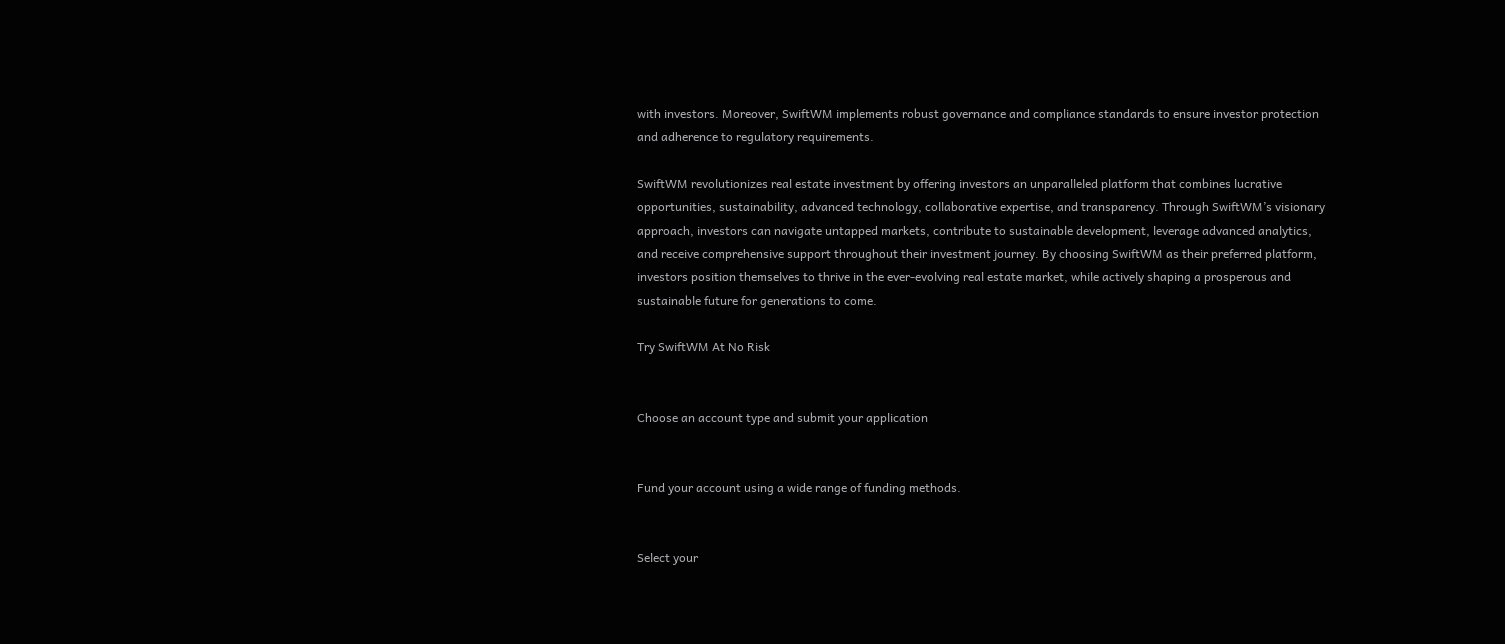with investors. Moreover, SwiftWM implements robust governance and compliance standards to ensure investor protection and adherence to regulatory requirements.

SwiftWM revolutionizes real estate investment by offering investors an unparalleled platform that combines lucrative opportunities, sustainability, advanced technology, collaborative expertise, and transparency. Through SwiftWM’s visionary approach, investors can navigate untapped markets, contribute to sustainable development, leverage advanced analytics, and receive comprehensive support throughout their investment journey. By choosing SwiftWM as their preferred platform, investors position themselves to thrive in the ever-evolving real estate market, while actively shaping a prosperous and sustainable future for generations to come.

Try SwiftWM At No Risk


Choose an account type and submit your application


Fund your account using a wide range of funding methods.


Select your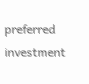preferred investment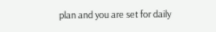plan and you are set for daily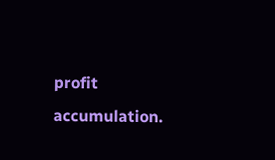profit accumulation.